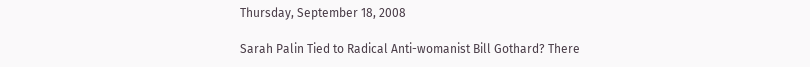Thursday, September 18, 2008

Sarah Palin Tied to Radical Anti-womanist Bill Gothard? There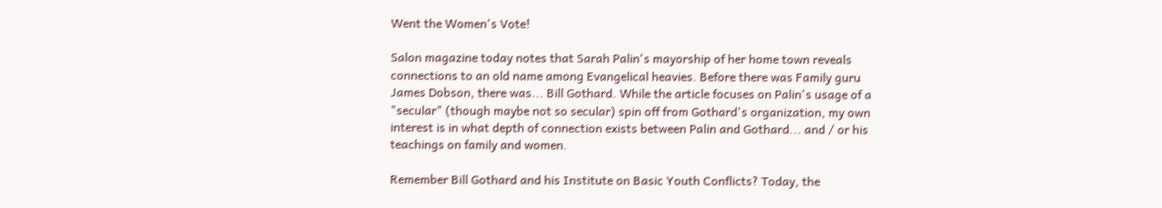Went the Women's Vote!

Salon magazine today notes that Sarah Palin's mayorship of her home town reveals connections to an old name among Evangelical heavies. Before there was Family guru James Dobson, there was... Bill Gothard. While the article focuses on Palin's usage of a "secular" (though maybe not so secular) spin off from Gothard's organization, my own interest is in what depth of connection exists between Palin and Gothard... and / or his teachings on family and women.

Remember Bill Gothard and his Institute on Basic Youth Conflicts? Today, the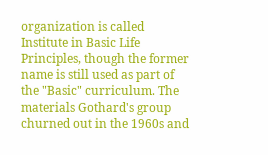organization is called Institute in Basic Life Principles, though the former name is still used as part of the "Basic" curriculum. The materials Gothard's group churned out in the 1960s and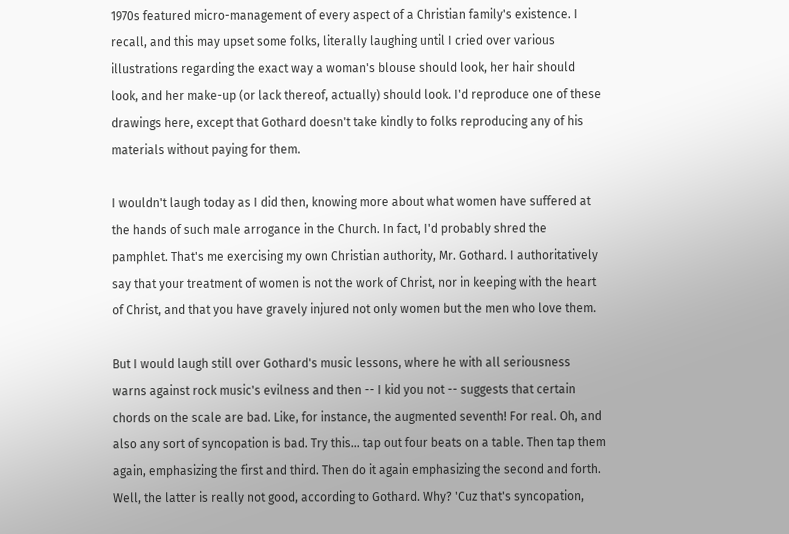1970s featured micro-management of every aspect of a Christian family's existence. I recall, and this may upset some folks, literally laughing until I cried over various illustrations regarding the exact way a woman's blouse should look, her hair should look, and her make-up (or lack thereof, actually) should look. I'd reproduce one of these drawings here, except that Gothard doesn't take kindly to folks reproducing any of his materials without paying for them.

I wouldn't laugh today as I did then, knowing more about what women have suffered at the hands of such male arrogance in the Church. In fact, I'd probably shred the pamphlet. That's me exercising my own Christian authority, Mr. Gothard. I authoritatively say that your treatment of women is not the work of Christ, nor in keeping with the heart of Christ, and that you have gravely injured not only women but the men who love them.

But I would laugh still over Gothard's music lessons, where he with all seriousness warns against rock music's evilness and then -- I kid you not -- suggests that certain chords on the scale are bad. Like, for instance, the augmented seventh! For real. Oh, and also any sort of syncopation is bad. Try this... tap out four beats on a table. Then tap them again, emphasizing the first and third. Then do it again emphasizing the second and forth. Well, the latter is really not good, according to Gothard. Why? 'Cuz that's syncopation,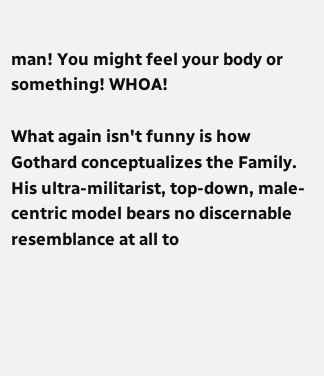man! You might feel your body or something! WHOA!

What again isn't funny is how Gothard conceptualizes the Family. His ultra-militarist, top-down, male-centric model bears no discernable resemblance at all to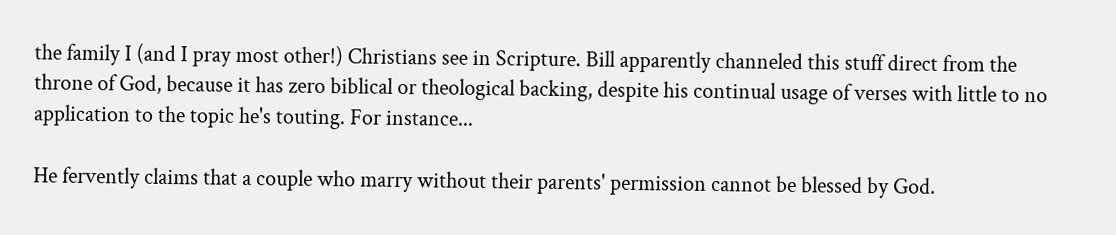the family I (and I pray most other!) Christians see in Scripture. Bill apparently channeled this stuff direct from the throne of God, because it has zero biblical or theological backing, despite his continual usage of verses with little to no application to the topic he's touting. For instance...

He fervently claims that a couple who marry without their parents' permission cannot be blessed by God.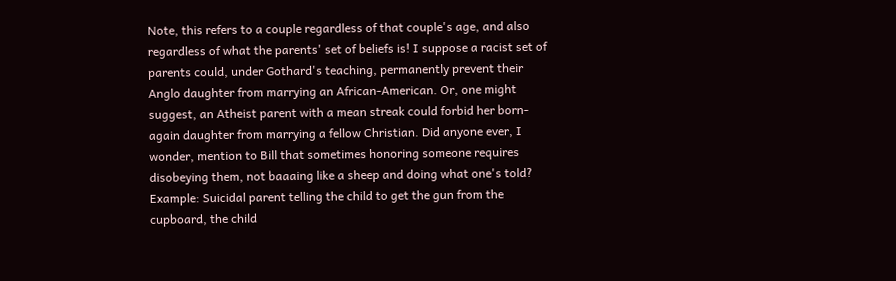Note, this refers to a couple regardless of that couple's age, and also regardless of what the parents' set of beliefs is! I suppose a racist set of parents could, under Gothard's teaching, permanently prevent their Anglo daughter from marrying an African-American. Or, one might suggest, an Atheist parent with a mean streak could forbid her born-again daughter from marrying a fellow Christian. Did anyone ever, I wonder, mention to Bill that sometimes honoring someone requires disobeying them, not baaaing like a sheep and doing what one's told? Example: Suicidal parent telling the child to get the gun from the cupboard, the child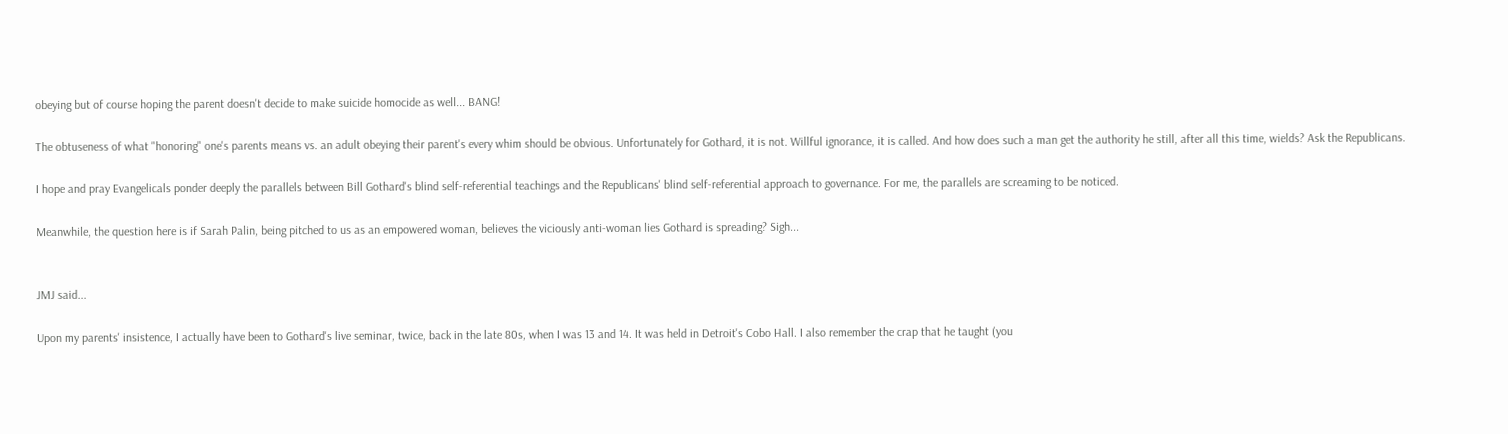obeying but of course hoping the parent doesn't decide to make suicide homocide as well... BANG!

The obtuseness of what "honoring" one's parents means vs. an adult obeying their parent's every whim should be obvious. Unfortunately for Gothard, it is not. Willful ignorance, it is called. And how does such a man get the authority he still, after all this time, wields? Ask the Republicans.

I hope and pray Evangelicals ponder deeply the parallels between Bill Gothard's blind self-referential teachings and the Republicans' blind self-referential approach to governance. For me, the parallels are screaming to be noticed.

Meanwhile, the question here is if Sarah Palin, being pitched to us as an empowered woman, believes the viciously anti-woman lies Gothard is spreading? Sigh...


JMJ said...

Upon my parents' insistence, I actually have been to Gothard's live seminar, twice, back in the late 80s, when I was 13 and 14. It was held in Detroit's Cobo Hall. I also remember the crap that he taught (you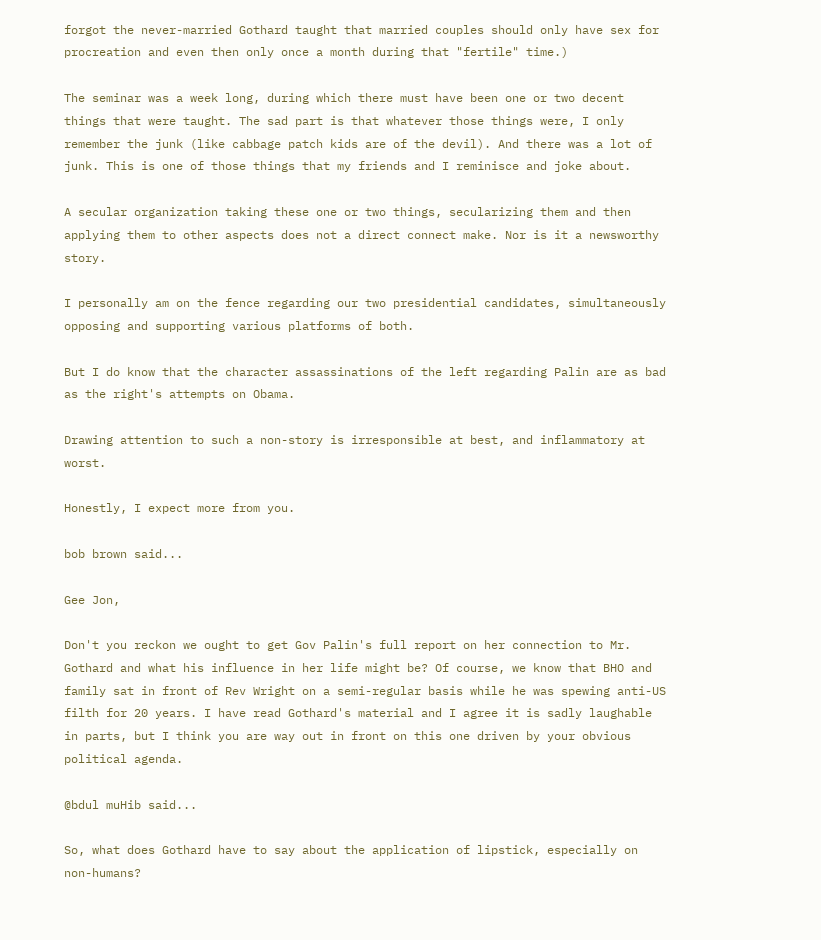forgot the never-married Gothard taught that married couples should only have sex for procreation and even then only once a month during that "fertile" time.)

The seminar was a week long, during which there must have been one or two decent things that were taught. The sad part is that whatever those things were, I only remember the junk (like cabbage patch kids are of the devil). And there was a lot of junk. This is one of those things that my friends and I reminisce and joke about.

A secular organization taking these one or two things, secularizing them and then applying them to other aspects does not a direct connect make. Nor is it a newsworthy story.

I personally am on the fence regarding our two presidential candidates, simultaneously opposing and supporting various platforms of both.

But I do know that the character assassinations of the left regarding Palin are as bad as the right's attempts on Obama.

Drawing attention to such a non-story is irresponsible at best, and inflammatory at worst.

Honestly, I expect more from you.

bob brown said...

Gee Jon,

Don't you reckon we ought to get Gov Palin's full report on her connection to Mr. Gothard and what his influence in her life might be? Of course, we know that BHO and family sat in front of Rev Wright on a semi-regular basis while he was spewing anti-US filth for 20 years. I have read Gothard's material and I agree it is sadly laughable in parts, but I think you are way out in front on this one driven by your obvious political agenda.

@bdul muHib said...

So, what does Gothard have to say about the application of lipstick, especially on non-humans?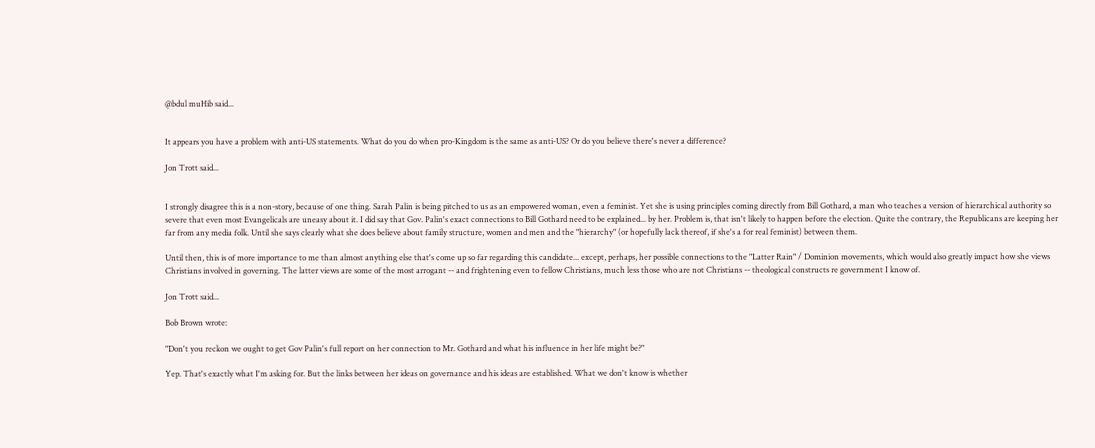@bdul muHib said...


It appears you have a problem with anti-US statements. What do you do when pro-Kingdom is the same as anti-US? Or do you believe there's never a difference?

Jon Trott said...


I strongly disagree this is a non-story, because of one thing. Sarah Palin is being pitched to us as an empowered woman, even a feminist. Yet she is using principles coming directly from Bill Gothard, a man who teaches a version of hierarchical authority so severe that even most Evangelicals are uneasy about it. I did say that Gov. Palin's exact connections to Bill Gothard need to be explained... by her. Problem is, that isn't likely to happen before the election. Quite the contrary, the Republicans are keeping her far from any media folk. Until she says clearly what she does believe about family structure, women and men and the "hierarchy" (or hopefully lack thereof, if she's a for real feminist) between them.

Until then, this is of more importance to me than almost anything else that's come up so far regarding this candidate... except, perhaps, her possible connections to the "Latter Rain" / Dominion movements, which would also greatly impact how she views Christians involved in governing. The latter views are some of the most arrogant -- and frightening even to fellow Christians, much less those who are not Christians -- theological constructs re government I know of.

Jon Trott said...

Bob Brown wrote:

"Don't you reckon we ought to get Gov Palin's full report on her connection to Mr. Gothard and what his influence in her life might be?"

Yep. That's exactly what I'm asking for. But the links between her ideas on governance and his ideas are established. What we don't know is whether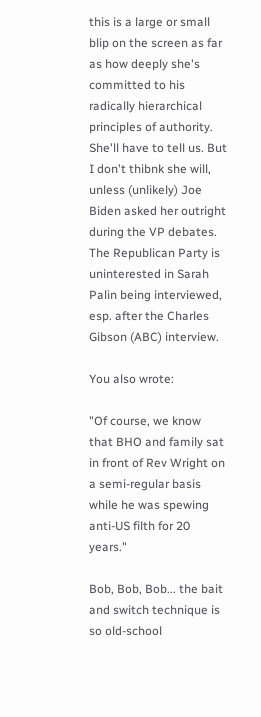this is a large or small blip on the screen as far as how deeply she's committed to his radically hierarchical principles of authority. She'll have to tell us. But I don't thibnk she will, unless (unlikely) Joe Biden asked her outright during the VP debates. The Republican Party is uninterested in Sarah Palin being interviewed, esp. after the Charles Gibson (ABC) interview.

You also wrote:

"Of course, we know that BHO and family sat in front of Rev Wright on a semi-regular basis while he was spewing anti-US filth for 20 years."

Bob, Bob, Bob... the bait and switch technique is so old-school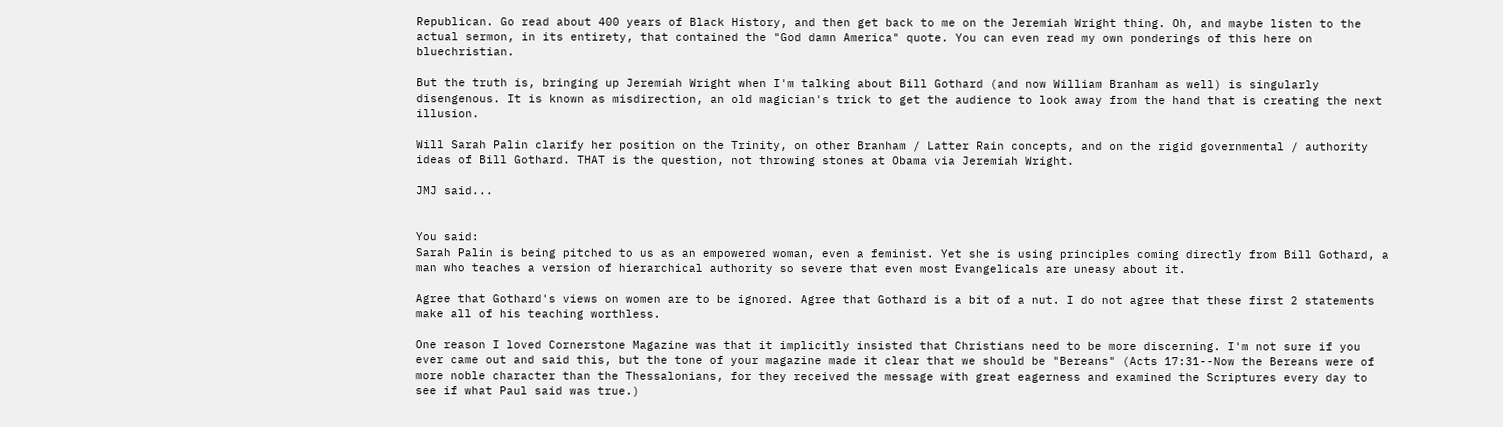Republican. Go read about 400 years of Black History, and then get back to me on the Jeremiah Wright thing. Oh, and maybe listen to the actual sermon, in its entirety, that contained the "God damn America" quote. You can even read my own ponderings of this here on bluechristian.

But the truth is, bringing up Jeremiah Wright when I'm talking about Bill Gothard (and now William Branham as well) is singularly disengenous. It is known as misdirection, an old magician's trick to get the audience to look away from the hand that is creating the next illusion.

Will Sarah Palin clarify her position on the Trinity, on other Branham / Latter Rain concepts, and on the rigid governmental / authority ideas of Bill Gothard. THAT is the question, not throwing stones at Obama via Jeremiah Wright.

JMJ said...


You said:
Sarah Palin is being pitched to us as an empowered woman, even a feminist. Yet she is using principles coming directly from Bill Gothard, a man who teaches a version of hierarchical authority so severe that even most Evangelicals are uneasy about it.

Agree that Gothard's views on women are to be ignored. Agree that Gothard is a bit of a nut. I do not agree that these first 2 statements make all of his teaching worthless.

One reason I loved Cornerstone Magazine was that it implicitly insisted that Christians need to be more discerning. I'm not sure if you ever came out and said this, but the tone of your magazine made it clear that we should be "Bereans" (Acts 17:31--Now the Bereans were of more noble character than the Thessalonians, for they received the message with great eagerness and examined the Scriptures every day to see if what Paul said was true.)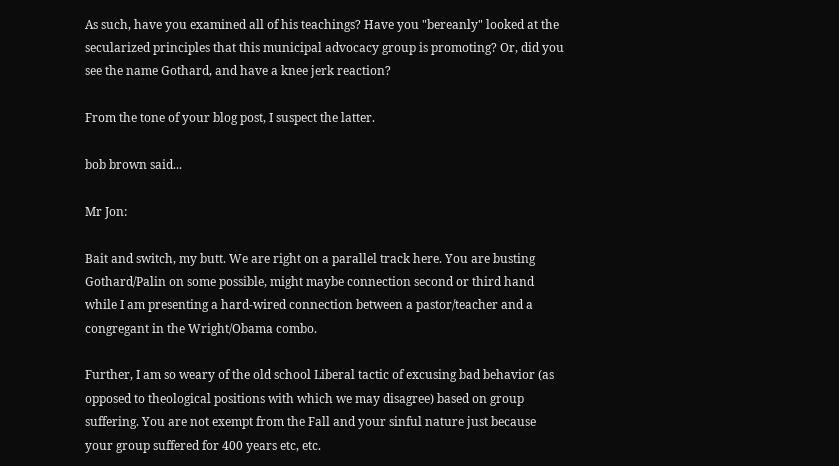As such, have you examined all of his teachings? Have you "bereanly" looked at the secularized principles that this municipal advocacy group is promoting? Or, did you see the name Gothard, and have a knee jerk reaction?

From the tone of your blog post, I suspect the latter.

bob brown said...

Mr Jon:

Bait and switch, my butt. We are right on a parallel track here. You are busting Gothard/Palin on some possible, might maybe connection second or third hand while I am presenting a hard-wired connection between a pastor/teacher and a congregant in the Wright/Obama combo.

Further, I am so weary of the old school Liberal tactic of excusing bad behavior (as opposed to theological positions with which we may disagree) based on group suffering. You are not exempt from the Fall and your sinful nature just because your group suffered for 400 years etc, etc.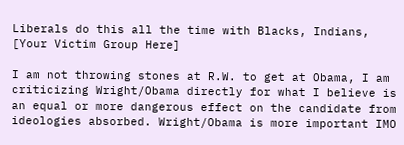Liberals do this all the time with Blacks, Indians, [Your Victim Group Here]

I am not throwing stones at R.W. to get at Obama, I am criticizing Wright/Obama directly for what I believe is an equal or more dangerous effect on the candidate from ideologies absorbed. Wright/Obama is more important IMO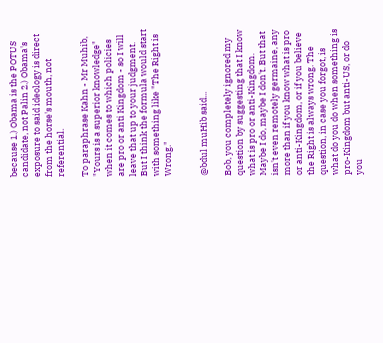because 1.) Obama is the POTUS candidate, not Palin 2.) Obama's exposure to said ideology is direct from the horse's mouth, not referential.

To paraphrase Kahn - Mr Muhib, "Yours is a superior knowledge" when it comes to which policies are pro or anti Kingdom - so I will leave that up to your judgment. But I think the formula would start with something like "The Right is Wrong."


@bdul muHib said...

Bob, you completely ignored my question by suggesting that I know what is pro or anti-Kingdom. Maybe I do, maybe I don't. But that isn't even remotely germaine, any more than if you know what is pro or anti-Kingdom, or if you believe the Right is always wrong. The question, in case you forgot, is what do you do when something is pro-Kingdom but anti-US, or do you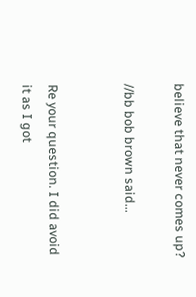believe that never comes up?

//bb bob brown said...


Re your question. I did avoid it as I got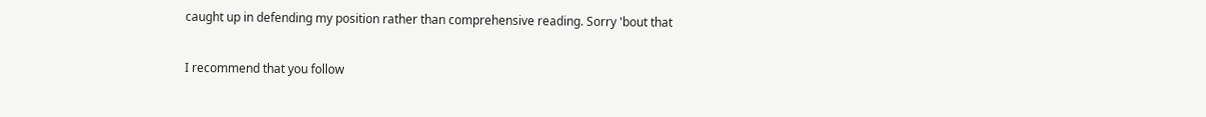caught up in defending my position rather than comprehensive reading. Sorry 'bout that

I recommend that you follow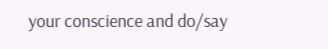your conscience and do/say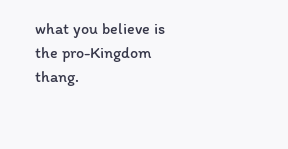what you believe is the pro-Kingdom thang.